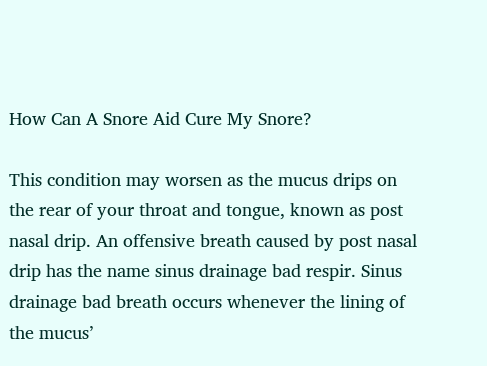How Can A Snore Aid Cure My Snore?

This condition may worsen as the mucus drips on the rear of your throat and tongue, known as post nasal drip. An offensive breath caused by post nasal drip has the name sinus drainage bad respir. Sinus drainage bad breath occurs whenever the lining of the mucus’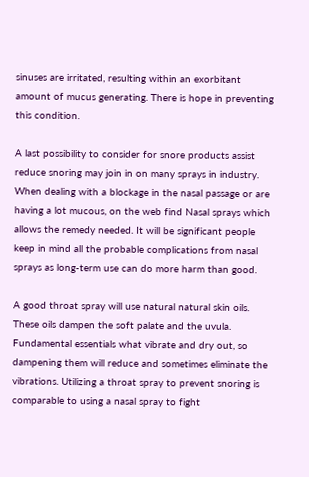sinuses are irritated, resulting within an exorbitant amount of mucus generating. There is hope in preventing this condition.

A last possibility to consider for snore products assist reduce snoring may join in on many sprays in industry. When dealing with a blockage in the nasal passage or are having a lot mucous, on the web find Nasal sprays which allows the remedy needed. It will be significant people keep in mind all the probable complications from nasal sprays as long-term use can do more harm than good.

A good throat spray will use natural natural skin oils. These oils dampen the soft palate and the uvula. Fundamental essentials what vibrate and dry out, so dampening them will reduce and sometimes eliminate the vibrations. Utilizing a throat spray to prevent snoring is comparable to using a nasal spray to fight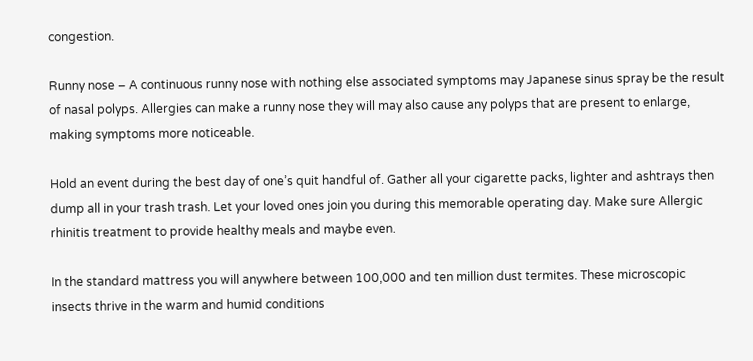congestion.

Runny nose – A continuous runny nose with nothing else associated symptoms may Japanese sinus spray be the result of nasal polyps. Allergies can make a runny nose they will may also cause any polyps that are present to enlarge, making symptoms more noticeable.

Hold an event during the best day of one’s quit handful of. Gather all your cigarette packs, lighter and ashtrays then dump all in your trash trash. Let your loved ones join you during this memorable operating day. Make sure Allergic rhinitis treatment to provide healthy meals and maybe even.

In the standard mattress you will anywhere between 100,000 and ten million dust termites. These microscopic insects thrive in the warm and humid conditions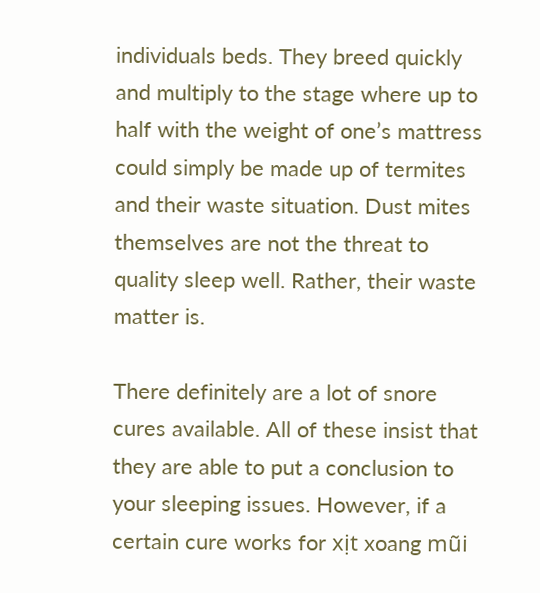individuals beds. They breed quickly and multiply to the stage where up to half with the weight of one’s mattress could simply be made up of termites and their waste situation. Dust mites themselves are not the threat to quality sleep well. Rather, their waste matter is.

There definitely are a lot of snore cures available. All of these insist that they are able to put a conclusion to your sleeping issues. However, if a certain cure works for xịt xoang mũi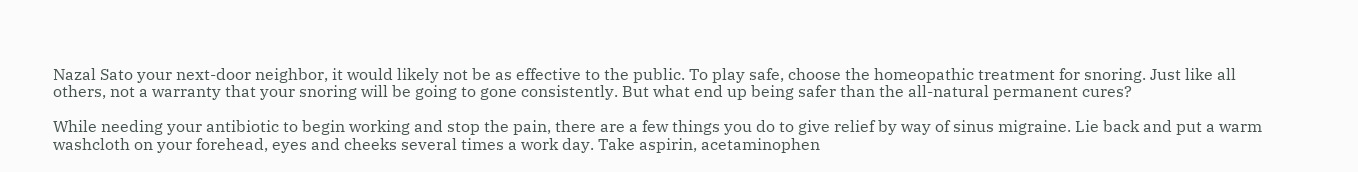Nazal Sato your next-door neighbor, it would likely not be as effective to the public. To play safe, choose the homeopathic treatment for snoring. Just like all others, not a warranty that your snoring will be going to gone consistently. But what end up being safer than the all-natural permanent cures?

While needing your antibiotic to begin working and stop the pain, there are a few things you do to give relief by way of sinus migraine. Lie back and put a warm washcloth on your forehead, eyes and cheeks several times a work day. Take aspirin, acetaminophen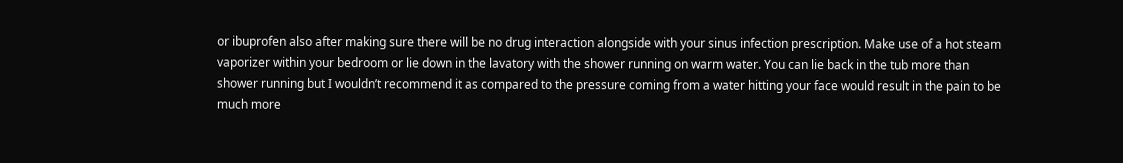or ibuprofen also after making sure there will be no drug interaction alongside with your sinus infection prescription. Make use of a hot steam vaporizer within your bedroom or lie down in the lavatory with the shower running on warm water. You can lie back in the tub more than shower running but I wouldn’t recommend it as compared to the pressure coming from a water hitting your face would result in the pain to be much more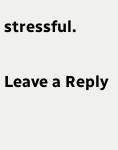stressful.

Leave a Reply